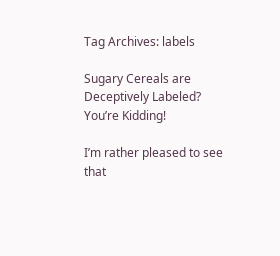Tag Archives: labels

Sugary Cereals are Deceptively Labeled? You’re Kidding!

I’m rather pleased to see that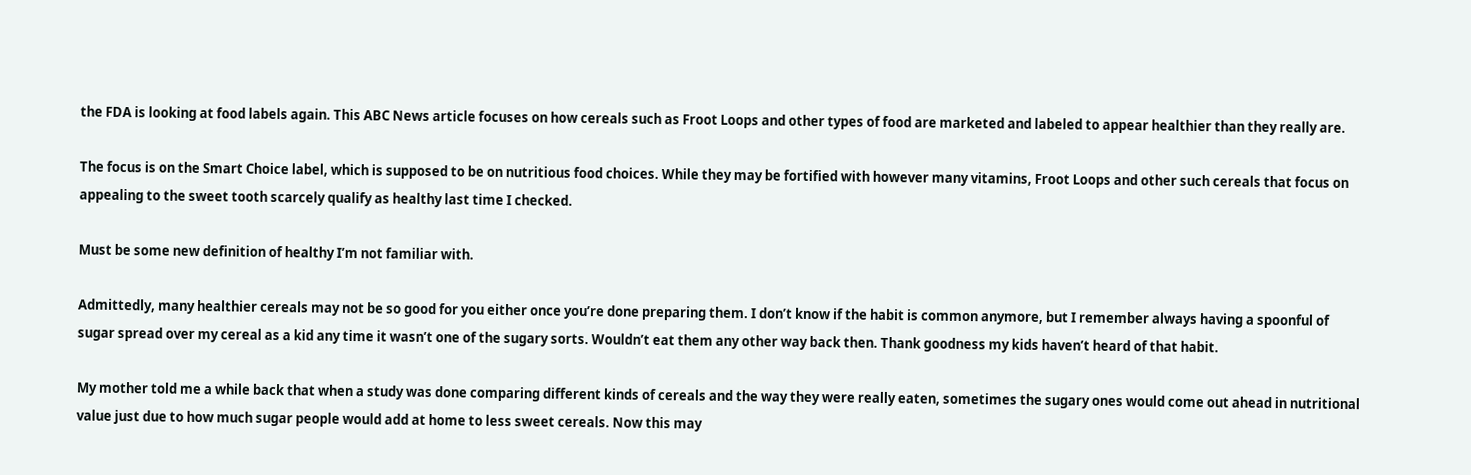the FDA is looking at food labels again. This ABC News article focuses on how cereals such as Froot Loops and other types of food are marketed and labeled to appear healthier than they really are.

The focus is on the Smart Choice label, which is supposed to be on nutritious food choices. While they may be fortified with however many vitamins, Froot Loops and other such cereals that focus on appealing to the sweet tooth scarcely qualify as healthy last time I checked.

Must be some new definition of healthy I’m not familiar with.

Admittedly, many healthier cereals may not be so good for you either once you’re done preparing them. I don’t know if the habit is common anymore, but I remember always having a spoonful of sugar spread over my cereal as a kid any time it wasn’t one of the sugary sorts. Wouldn’t eat them any other way back then. Thank goodness my kids haven’t heard of that habit.

My mother told me a while back that when a study was done comparing different kinds of cereals and the way they were really eaten, sometimes the sugary ones would come out ahead in nutritional value just due to how much sugar people would add at home to less sweet cereals. Now this may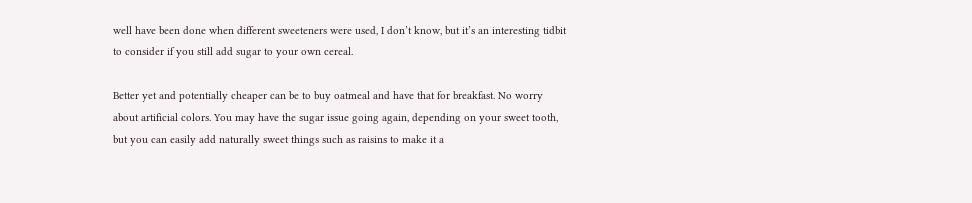well have been done when different sweeteners were used, I don’t know, but it’s an interesting tidbit to consider if you still add sugar to your own cereal.

Better yet and potentially cheaper can be to buy oatmeal and have that for breakfast. No worry about artificial colors. You may have the sugar issue going again, depending on your sweet tooth, but you can easily add naturally sweet things such as raisins to make it a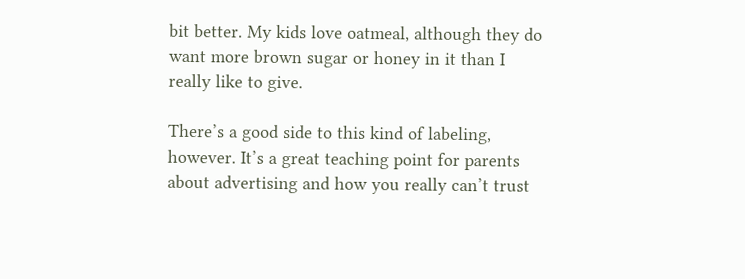bit better. My kids love oatmeal, although they do want more brown sugar or honey in it than I really like to give.

There’s a good side to this kind of labeling, however. It’s a great teaching point for parents about advertising and how you really can’t trust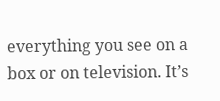everything you see on a box or on television. It’s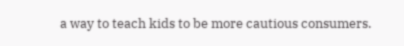a way to teach kids to be more cautious consumers.